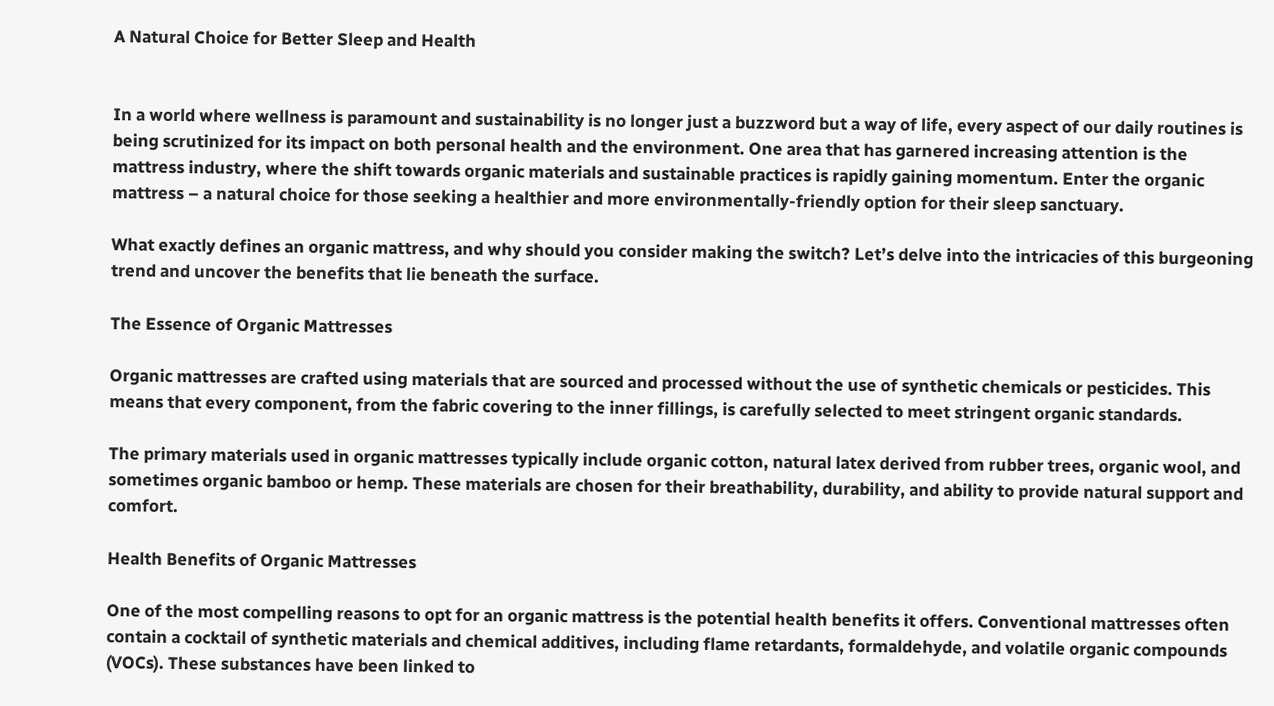A Natural Choice for Better Sleep and Health


In a world where wellness is paramount and sustainability is no longer just a buzzword but a way of life, every aspect of our daily routines is being scrutinized for its impact on both personal health and the environment. One area that has garnered increasing attention is the mattress industry, where the shift towards organic materials and sustainable practices is rapidly gaining momentum. Enter the organic mattress – a natural choice for those seeking a healthier and more environmentally-friendly option for their sleep sanctuary.

What exactly defines an organic mattress, and why should you consider making the switch? Let’s delve into the intricacies of this burgeoning trend and uncover the benefits that lie beneath the surface.

The Essence of Organic Mattresses

Organic mattresses are crafted using materials that are sourced and processed without the use of synthetic chemicals or pesticides. This means that every component, from the fabric covering to the inner fillings, is carefully selected to meet stringent organic standards.

The primary materials used in organic mattresses typically include organic cotton, natural latex derived from rubber trees, organic wool, and sometimes organic bamboo or hemp. These materials are chosen for their breathability, durability, and ability to provide natural support and comfort.

Health Benefits of Organic Mattresses

One of the most compelling reasons to opt for an organic mattress is the potential health benefits it offers. Conventional mattresses often contain a cocktail of synthetic materials and chemical additives, including flame retardants, formaldehyde, and volatile organic compounds (VOCs). These substances have been linked to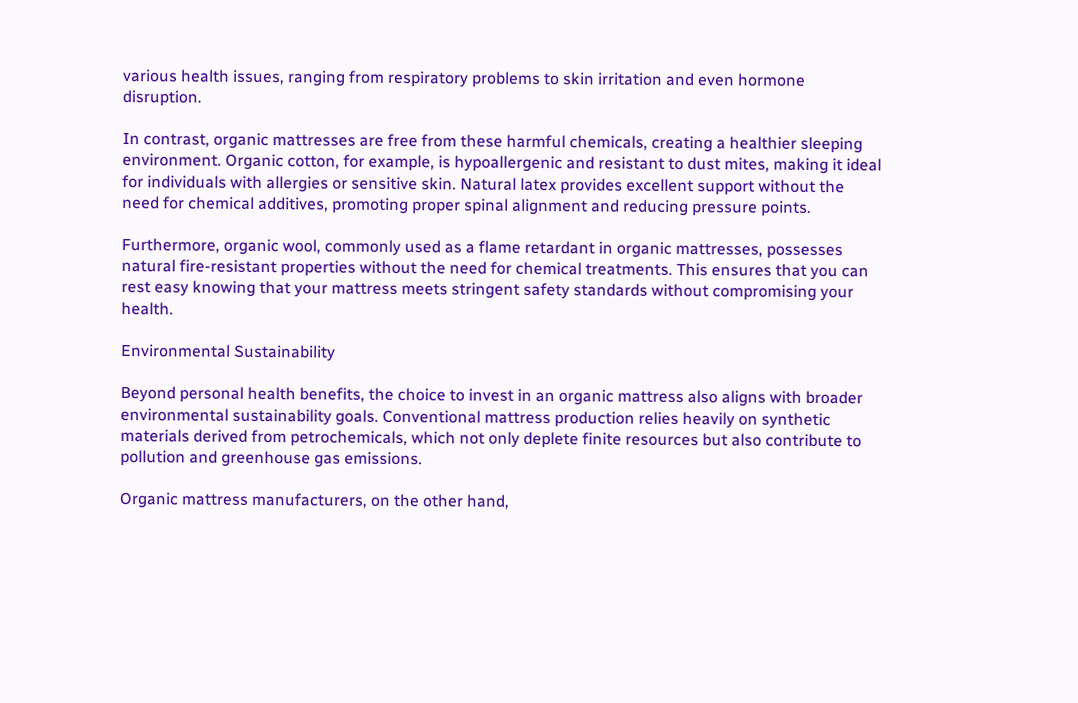various health issues, ranging from respiratory problems to skin irritation and even hormone disruption.

In contrast, organic mattresses are free from these harmful chemicals, creating a healthier sleeping environment. Organic cotton, for example, is hypoallergenic and resistant to dust mites, making it ideal for individuals with allergies or sensitive skin. Natural latex provides excellent support without the need for chemical additives, promoting proper spinal alignment and reducing pressure points.

Furthermore, organic wool, commonly used as a flame retardant in organic mattresses, possesses natural fire-resistant properties without the need for chemical treatments. This ensures that you can rest easy knowing that your mattress meets stringent safety standards without compromising your health.

Environmental Sustainability

Beyond personal health benefits, the choice to invest in an organic mattress also aligns with broader environmental sustainability goals. Conventional mattress production relies heavily on synthetic materials derived from petrochemicals, which not only deplete finite resources but also contribute to pollution and greenhouse gas emissions.

Organic mattress manufacturers, on the other hand,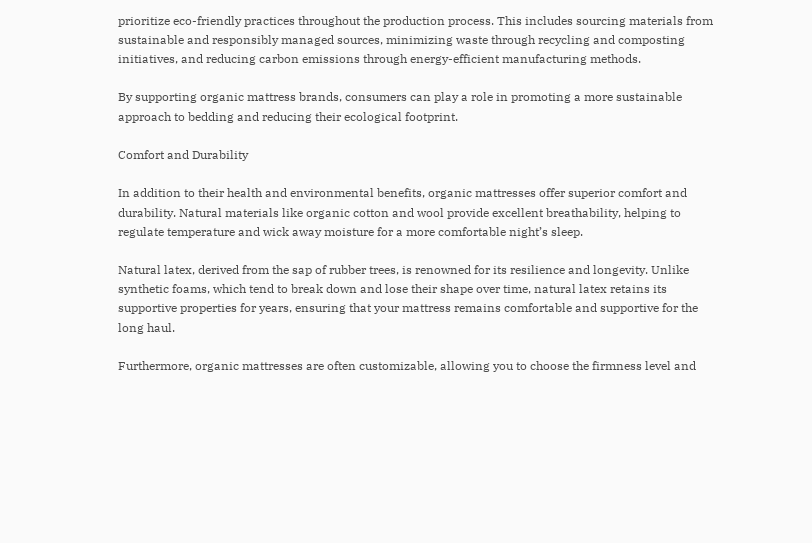prioritize eco-friendly practices throughout the production process. This includes sourcing materials from sustainable and responsibly managed sources, minimizing waste through recycling and composting initiatives, and reducing carbon emissions through energy-efficient manufacturing methods.

By supporting organic mattress brands, consumers can play a role in promoting a more sustainable approach to bedding and reducing their ecological footprint.

Comfort and Durability

In addition to their health and environmental benefits, organic mattresses offer superior comfort and durability. Natural materials like organic cotton and wool provide excellent breathability, helping to regulate temperature and wick away moisture for a more comfortable night’s sleep.

Natural latex, derived from the sap of rubber trees, is renowned for its resilience and longevity. Unlike synthetic foams, which tend to break down and lose their shape over time, natural latex retains its supportive properties for years, ensuring that your mattress remains comfortable and supportive for the long haul.

Furthermore, organic mattresses are often customizable, allowing you to choose the firmness level and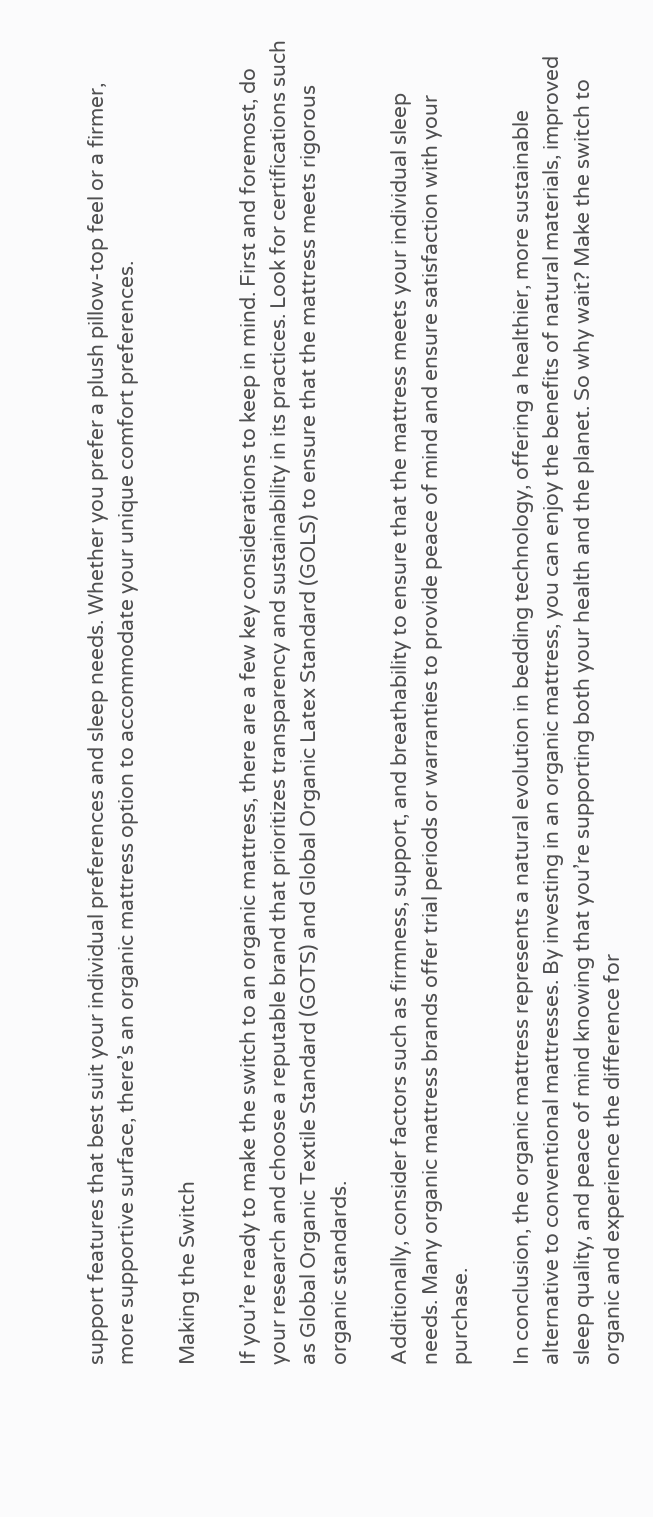support features that best suit your individual preferences and sleep needs. Whether you prefer a plush pillow-top feel or a firmer, more supportive surface, there’s an organic mattress option to accommodate your unique comfort preferences.

Making the Switch

If you’re ready to make the switch to an organic mattress, there are a few key considerations to keep in mind. First and foremost, do your research and choose a reputable brand that prioritizes transparency and sustainability in its practices. Look for certifications such as Global Organic Textile Standard (GOTS) and Global Organic Latex Standard (GOLS) to ensure that the mattress meets rigorous organic standards.

Additionally, consider factors such as firmness, support, and breathability to ensure that the mattress meets your individual sleep needs. Many organic mattress brands offer trial periods or warranties to provide peace of mind and ensure satisfaction with your purchase.

In conclusion, the organic mattress represents a natural evolution in bedding technology, offering a healthier, more sustainable alternative to conventional mattresses. By investing in an organic mattress, you can enjoy the benefits of natural materials, improved sleep quality, and peace of mind knowing that you’re supporting both your health and the planet. So why wait? Make the switch to organic and experience the difference for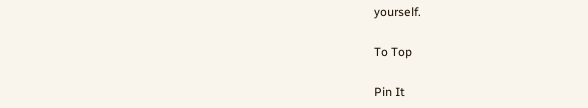yourself.

To Top

Pin It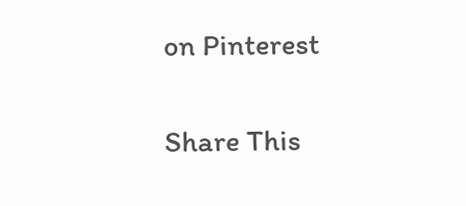on Pinterest

Share This